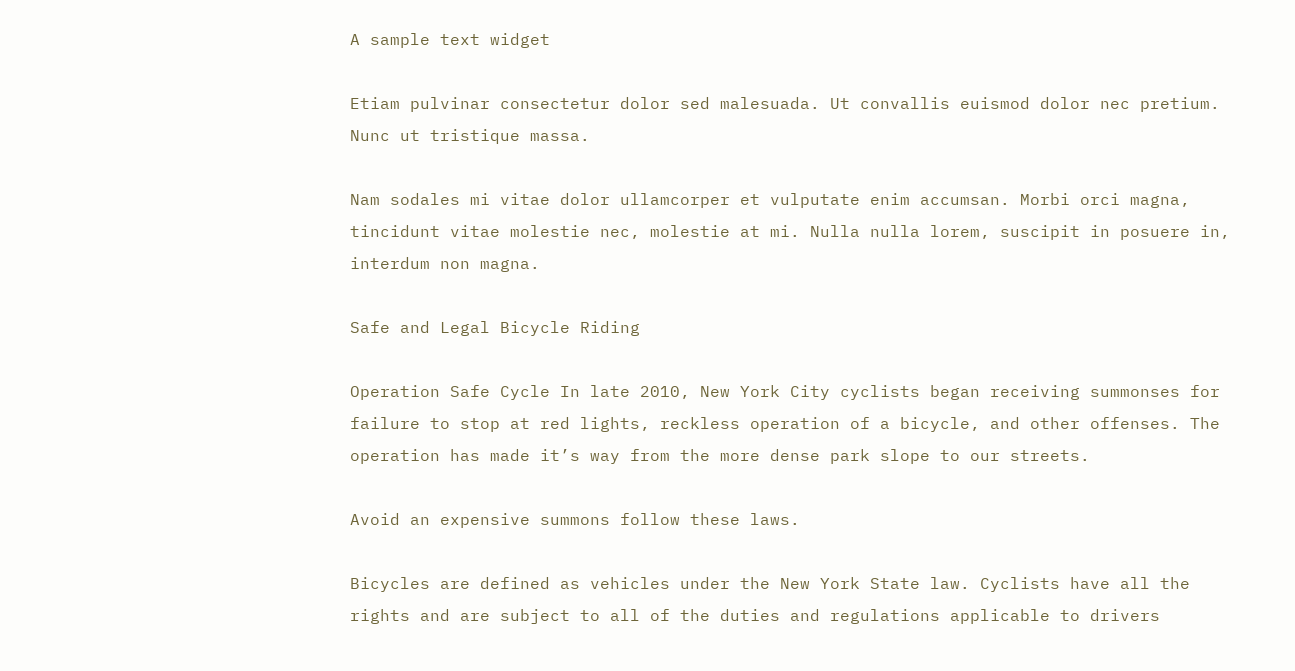A sample text widget

Etiam pulvinar consectetur dolor sed malesuada. Ut convallis euismod dolor nec pretium. Nunc ut tristique massa.

Nam sodales mi vitae dolor ullamcorper et vulputate enim accumsan. Morbi orci magna, tincidunt vitae molestie nec, molestie at mi. Nulla nulla lorem, suscipit in posuere in, interdum non magna.

Safe and Legal Bicycle Riding

Operation Safe Cycle In late 2010, New York City cyclists began receiving summonses for failure to stop at red lights, reckless operation of a bicycle, and other offenses. The operation has made it’s way from the more dense park slope to our streets.

Avoid an expensive summons follow these laws.

Bicycles are defined as vehicles under the New York State law. Cyclists have all the rights and are subject to all of the duties and regulations applicable to drivers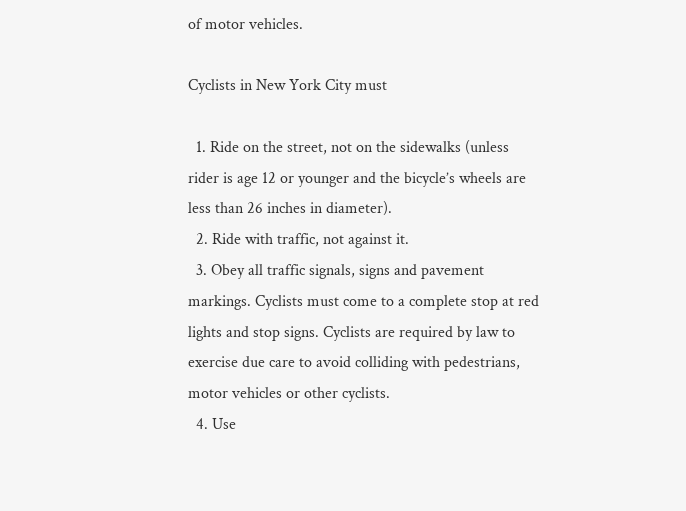of motor vehicles.

Cyclists in New York City must

  1. Ride on the street, not on the sidewalks (unless rider is age 12 or younger and the bicycle’s wheels are less than 26 inches in diameter).
  2. Ride with traffic, not against it.
  3. Obey all traffic signals, signs and pavement markings. Cyclists must come to a complete stop at red lights and stop signs. Cyclists are required by law to exercise due care to avoid colliding with pedestrians, motor vehicles or other cyclists.
  4. Use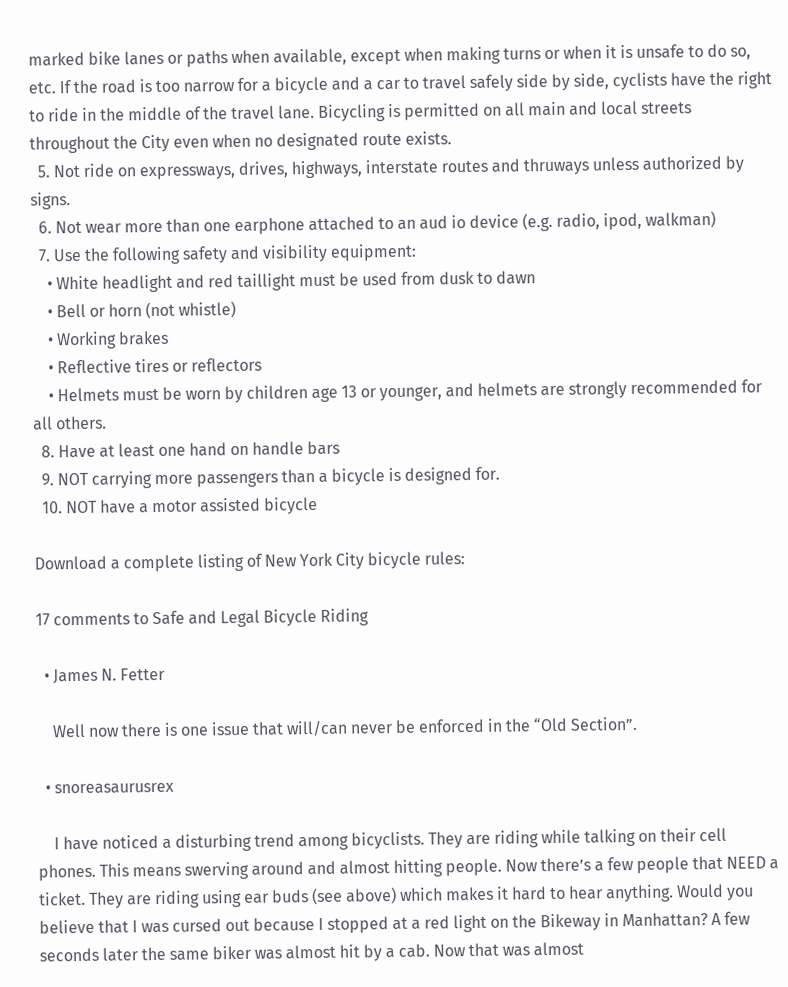marked bike lanes or paths when available, except when making turns or when it is unsafe to do so, etc. If the road is too narrow for a bicycle and a car to travel safely side by side, cyclists have the right to ride in the middle of the travel lane. Bicycling is permitted on all main and local streets throughout the City even when no designated route exists.
  5. Not ride on expressways, drives, highways, interstate routes and thruways unless authorized by signs.
  6. Not wear more than one earphone attached to an aud io device (e.g. radio, ipod, walkman)
  7. Use the following safety and visibility equipment:
    • White headlight and red taillight must be used from dusk to dawn
    • Bell or horn (not whistle)
    • Working brakes
    • Reflective tires or reflectors
    • Helmets must be worn by children age 13 or younger, and helmets are strongly recommended for all others.
  8. Have at least one hand on handle bars
  9. NOT carrying more passengers than a bicycle is designed for.
  10. NOT have a motor assisted bicycle

Download a complete listing of New York City bicycle rules:

17 comments to Safe and Legal Bicycle Riding

  • James N. Fetter

    Well now there is one issue that will/can never be enforced in the “Old Section”.

  • snoreasaurusrex

    I have noticed a disturbing trend among bicyclists. They are riding while talking on their cell phones. This means swerving around and almost hitting people. Now there’s a few people that NEED a ticket. They are riding using ear buds (see above) which makes it hard to hear anything. Would you believe that I was cursed out because I stopped at a red light on the Bikeway in Manhattan? A few seconds later the same biker was almost hit by a cab. Now that was almost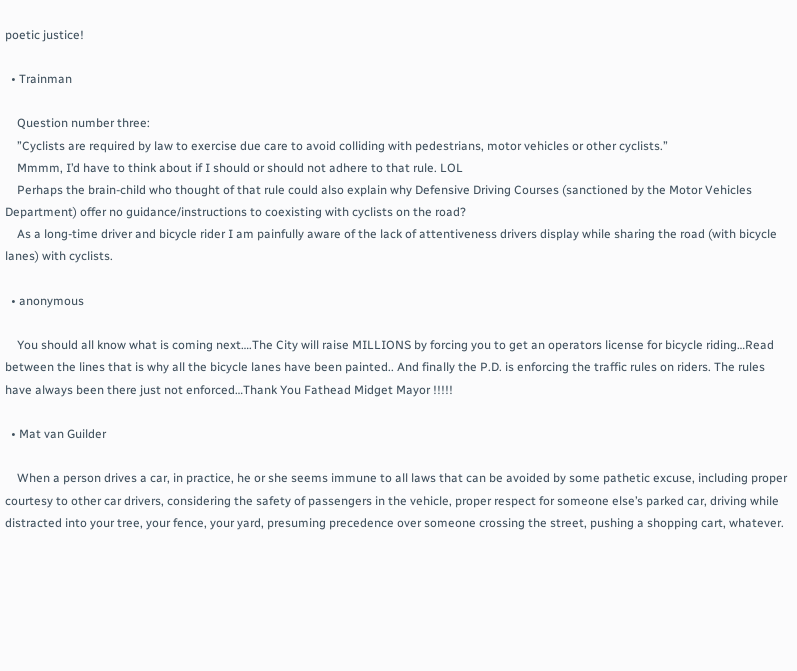poetic justice!

  • Trainman

    Question number three:
    ”Cyclists are required by law to exercise due care to avoid colliding with pedestrians, motor vehicles or other cyclists.”
    Mmmm, I’d have to think about if I should or should not adhere to that rule. LOL
    Perhaps the brain-child who thought of that rule could also explain why Defensive Driving Courses (sanctioned by the Motor Vehicles Department) offer no guidance/instructions to coexisting with cyclists on the road?
    As a long-time driver and bicycle rider I am painfully aware of the lack of attentiveness drivers display while sharing the road (with bicycle lanes) with cyclists.

  • anonymous

    You should all know what is coming next….The City will raise MILLIONS by forcing you to get an operators license for bicycle riding…Read between the lines that is why all the bicycle lanes have been painted.. And finally the P.D. is enforcing the traffic rules on riders. The rules have always been there just not enforced…Thank You Fathead Midget Mayor !!!!!

  • Mat van Guilder

    When a person drives a car, in practice, he or she seems immune to all laws that can be avoided by some pathetic excuse, including proper courtesy to other car drivers, considering the safety of passengers in the vehicle, proper respect for someone else’s parked car, driving while distracted into your tree, your fence, your yard, presuming precedence over someone crossing the street, pushing a shopping cart, whatever.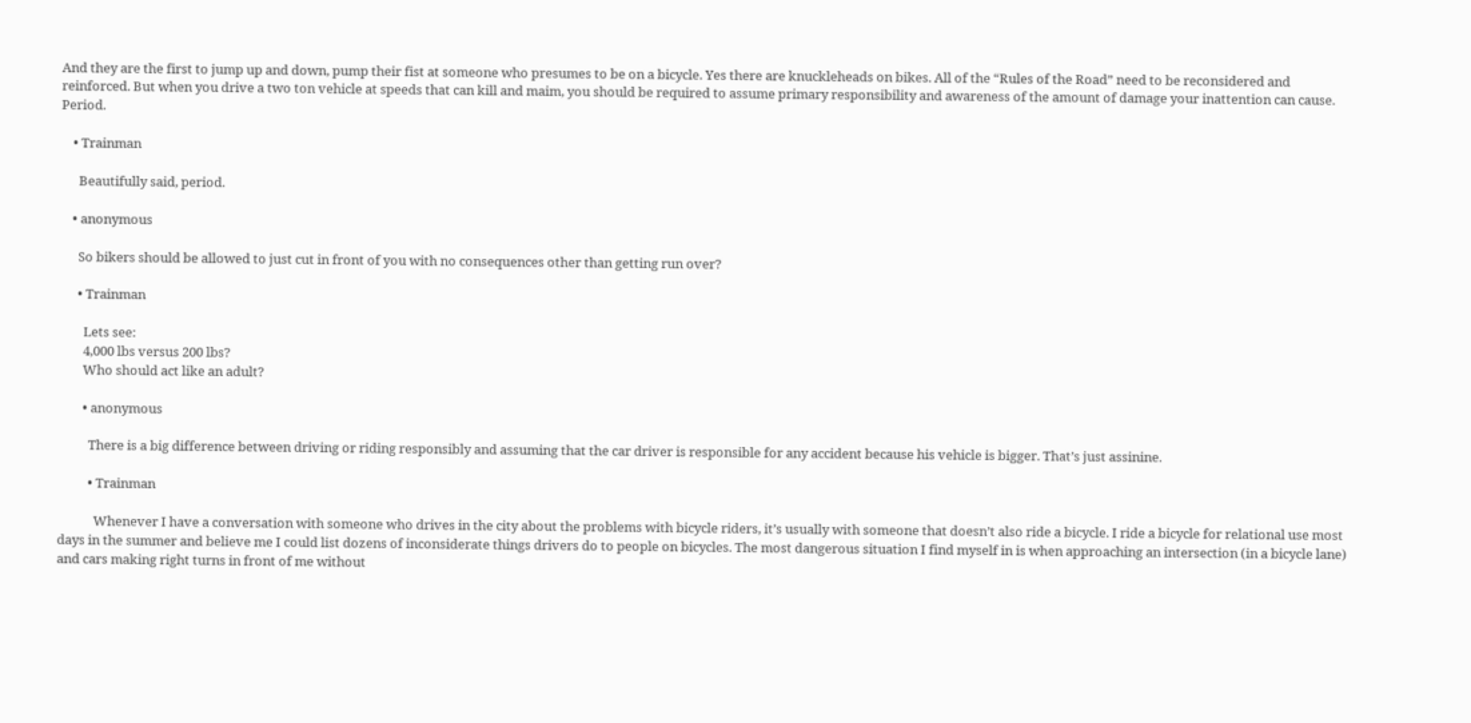And they are the first to jump up and down, pump their fist at someone who presumes to be on a bicycle. Yes there are knuckleheads on bikes. All of the “Rules of the Road” need to be reconsidered and reinforced. But when you drive a two ton vehicle at speeds that can kill and maim, you should be required to assume primary responsibility and awareness of the amount of damage your inattention can cause. Period.

    • Trainman

      Beautifully said, period.

    • anonymous

      So bikers should be allowed to just cut in front of you with no consequences other than getting run over?

      • Trainman

        Lets see:
        4,000 lbs versus 200 lbs?
        Who should act like an adult?

        • anonymous

          There is a big difference between driving or riding responsibly and assuming that the car driver is responsible for any accident because his vehicle is bigger. That’s just assinine.

          • Trainman

            Whenever I have a conversation with someone who drives in the city about the problems with bicycle riders, it’s usually with someone that doesn’t also ride a bicycle. I ride a bicycle for relational use most days in the summer and believe me I could list dozens of inconsiderate things drivers do to people on bicycles. The most dangerous situation I find myself in is when approaching an intersection (in a bicycle lane) and cars making right turns in front of me without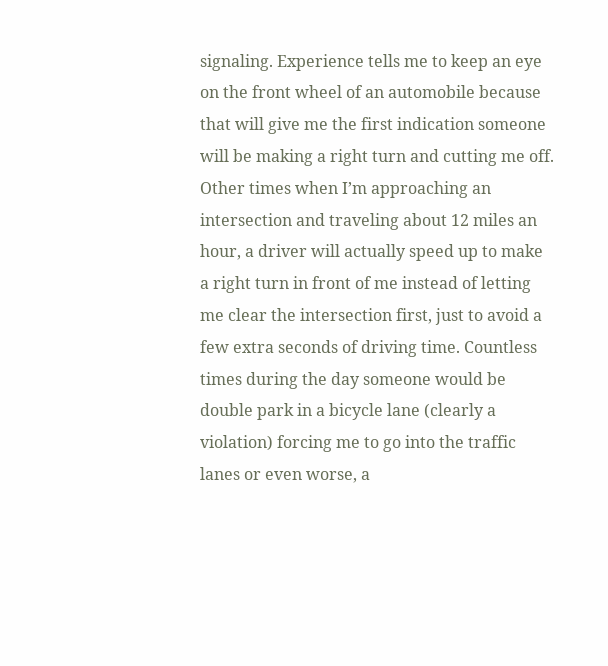signaling. Experience tells me to keep an eye on the front wheel of an automobile because that will give me the first indication someone will be making a right turn and cutting me off. Other times when I’m approaching an intersection and traveling about 12 miles an hour, a driver will actually speed up to make a right turn in front of me instead of letting me clear the intersection first, just to avoid a few extra seconds of driving time. Countless times during the day someone would be double park in a bicycle lane (clearly a violation) forcing me to go into the traffic lanes or even worse, a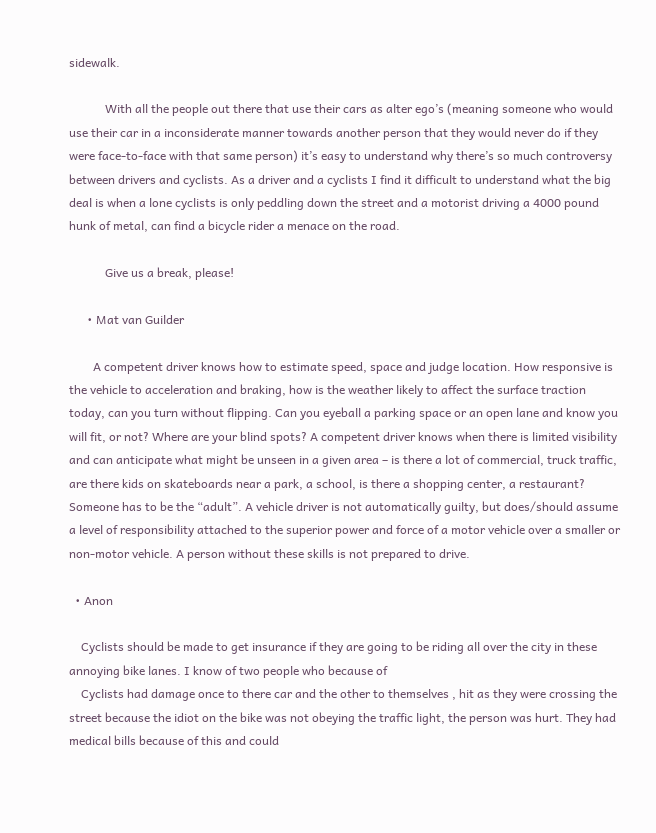sidewalk.

            With all the people out there that use their cars as alter ego’s (meaning someone who would use their car in a inconsiderate manner towards another person that they would never do if they were face-to-face with that same person) it’s easy to understand why there’s so much controversy between drivers and cyclists. As a driver and a cyclists I find it difficult to understand what the big deal is when a lone cyclists is only peddling down the street and a motorist driving a 4000 pound hunk of metal, can find a bicycle rider a menace on the road.

            Give us a break, please!

      • Mat van Guilder

        A competent driver knows how to estimate speed, space and judge location. How responsive is the vehicle to acceleration and braking, how is the weather likely to affect the surface traction today, can you turn without flipping. Can you eyeball a parking space or an open lane and know you will fit, or not? Where are your blind spots? A competent driver knows when there is limited visibility and can anticipate what might be unseen in a given area – is there a lot of commercial, truck traffic, are there kids on skateboards near a park, a school, is there a shopping center, a restaurant? Someone has to be the “adult”. A vehicle driver is not automatically guilty, but does/should assume a level of responsibility attached to the superior power and force of a motor vehicle over a smaller or non-motor vehicle. A person without these skills is not prepared to drive.

  • Anon

    Cyclists should be made to get insurance if they are going to be riding all over the city in these annoying bike lanes. I know of two people who because of
    Cyclists had damage once to there car and the other to themselves , hit as they were crossing the street because the idiot on the bike was not obeying the traffic light, the person was hurt. They had medical bills because of this and could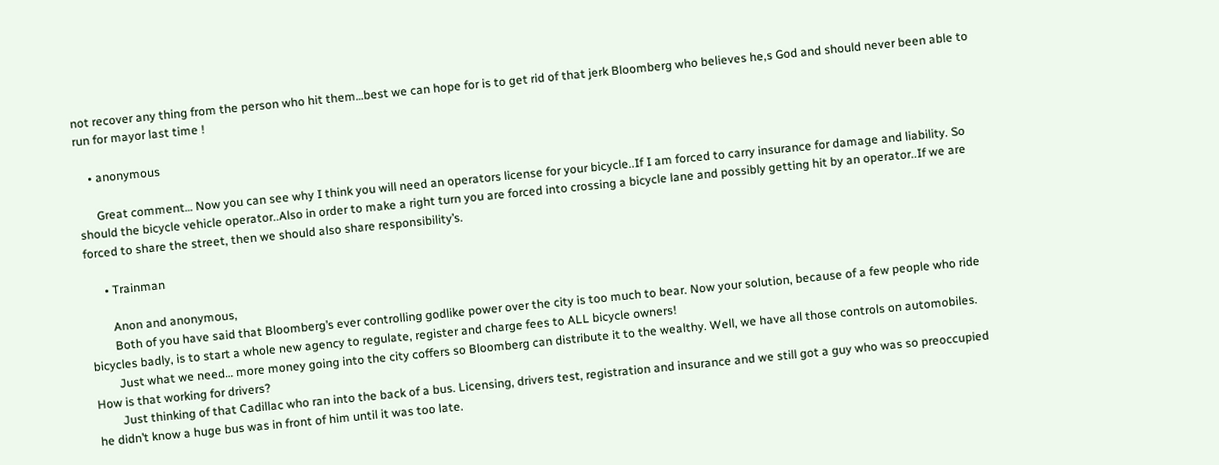not recover any thing from the person who hit them…best we can hope for is to get rid of that jerk Bloomberg who believes he,s God and should never been able to run for mayor last time !

    • anonymous

      Great comment… Now you can see why I think you will need an operators license for your bicycle..If I am forced to carry insurance for damage and liability. So should the bicycle vehicle operator..Also in order to make a right turn you are forced into crossing a bicycle lane and possibly getting hit by an operator..If we are forced to share the street, then we should also share responsibility’s.

      • Trainman

        Anon and anonymous,
        Both of you have said that Bloomberg’s ever controlling godlike power over the city is too much to bear. Now your solution, because of a few people who ride bicycles badly, is to start a whole new agency to regulate, register and charge fees to ALL bicycle owners!
        Just what we need… more money going into the city coffers so Bloomberg can distribute it to the wealthy. Well, we have all those controls on automobiles. How is that working for drivers?
        Just thinking of that Cadillac who ran into the back of a bus. Licensing, drivers test, registration and insurance and we still got a guy who was so preoccupied he didn’t know a huge bus was in front of him until it was too late.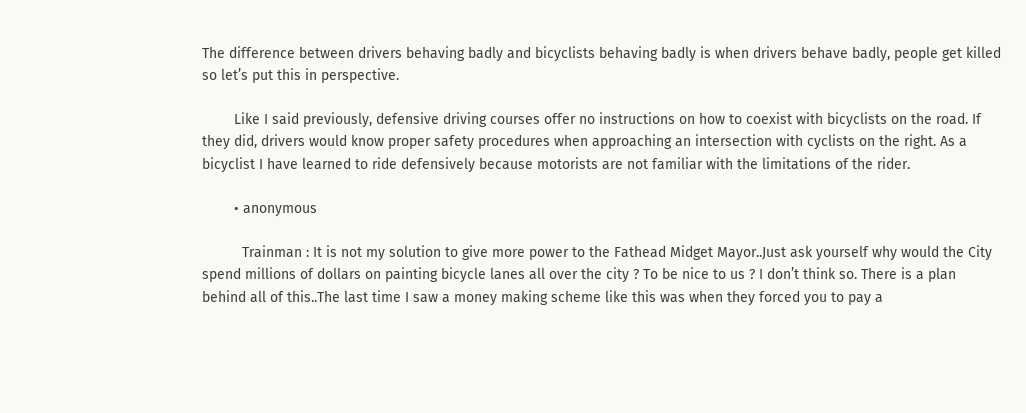The difference between drivers behaving badly and bicyclists behaving badly is when drivers behave badly, people get killed so let’s put this in perspective.

        Like I said previously, defensive driving courses offer no instructions on how to coexist with bicyclists on the road. If they did, drivers would know proper safety procedures when approaching an intersection with cyclists on the right. As a bicyclist I have learned to ride defensively because motorists are not familiar with the limitations of the rider.

        • anonymous

          Trainman : It is not my solution to give more power to the Fathead Midget Mayor..Just ask yourself why would the City spend millions of dollars on painting bicycle lanes all over the city ? To be nice to us ? I don’t think so. There is a plan behind all of this..The last time I saw a money making scheme like this was when they forced you to pay a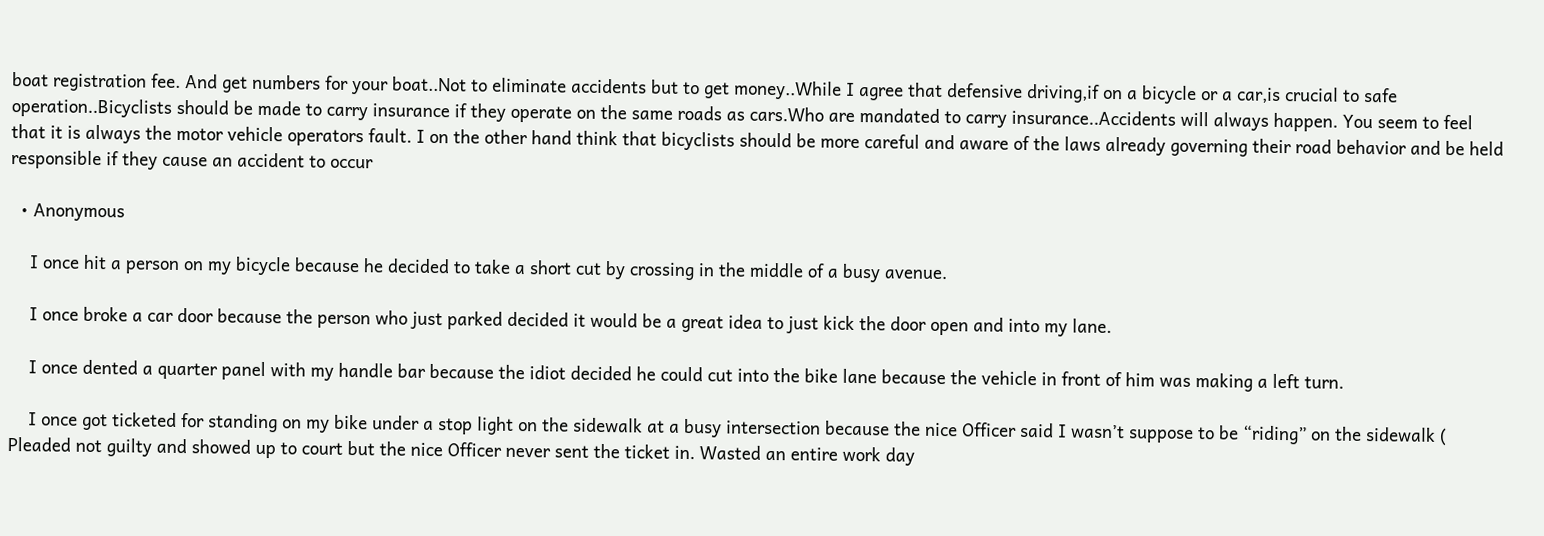boat registration fee. And get numbers for your boat..Not to eliminate accidents but to get money..While I agree that defensive driving,if on a bicycle or a car,is crucial to safe operation..Bicyclists should be made to carry insurance if they operate on the same roads as cars.Who are mandated to carry insurance..Accidents will always happen. You seem to feel that it is always the motor vehicle operators fault. I on the other hand think that bicyclists should be more careful and aware of the laws already governing their road behavior and be held responsible if they cause an accident to occur

  • Anonymous

    I once hit a person on my bicycle because he decided to take a short cut by crossing in the middle of a busy avenue.

    I once broke a car door because the person who just parked decided it would be a great idea to just kick the door open and into my lane.

    I once dented a quarter panel with my handle bar because the idiot decided he could cut into the bike lane because the vehicle in front of him was making a left turn.

    I once got ticketed for standing on my bike under a stop light on the sidewalk at a busy intersection because the nice Officer said I wasn’t suppose to be “riding” on the sidewalk ( Pleaded not guilty and showed up to court but the nice Officer never sent the ticket in. Wasted an entire work day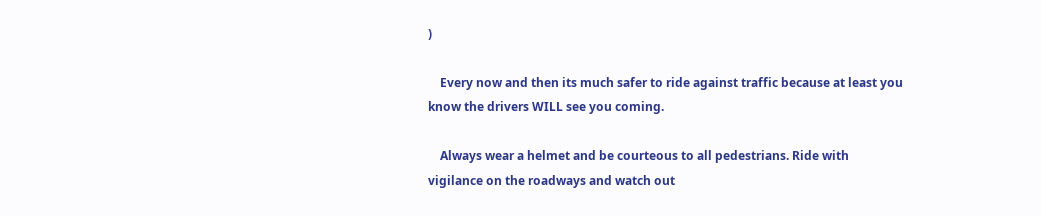)

    Every now and then its much safer to ride against traffic because at least you know the drivers WILL see you coming.

    Always wear a helmet and be courteous to all pedestrians. Ride with vigilance on the roadways and watch out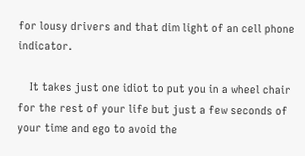for lousy drivers and that dim light of an cell phone indicator.

    It takes just one idiot to put you in a wheel chair for the rest of your life but just a few seconds of your time and ego to avoid the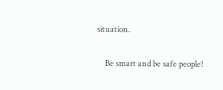situation.

    Be smart and be safe people!